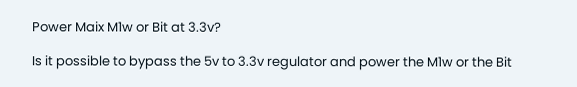Power Maix M1w or Bit at 3.3v?

Is it possible to bypass the 5v to 3.3v regulator and power the M1w or the Bit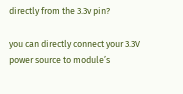directly from the 3.3v pin?

you can directly connect your 3.3V power source to module’s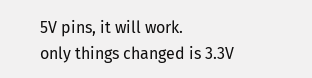5V pins, it will work.
only things changed is 3.3V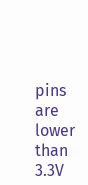pins are lower than 3.3V